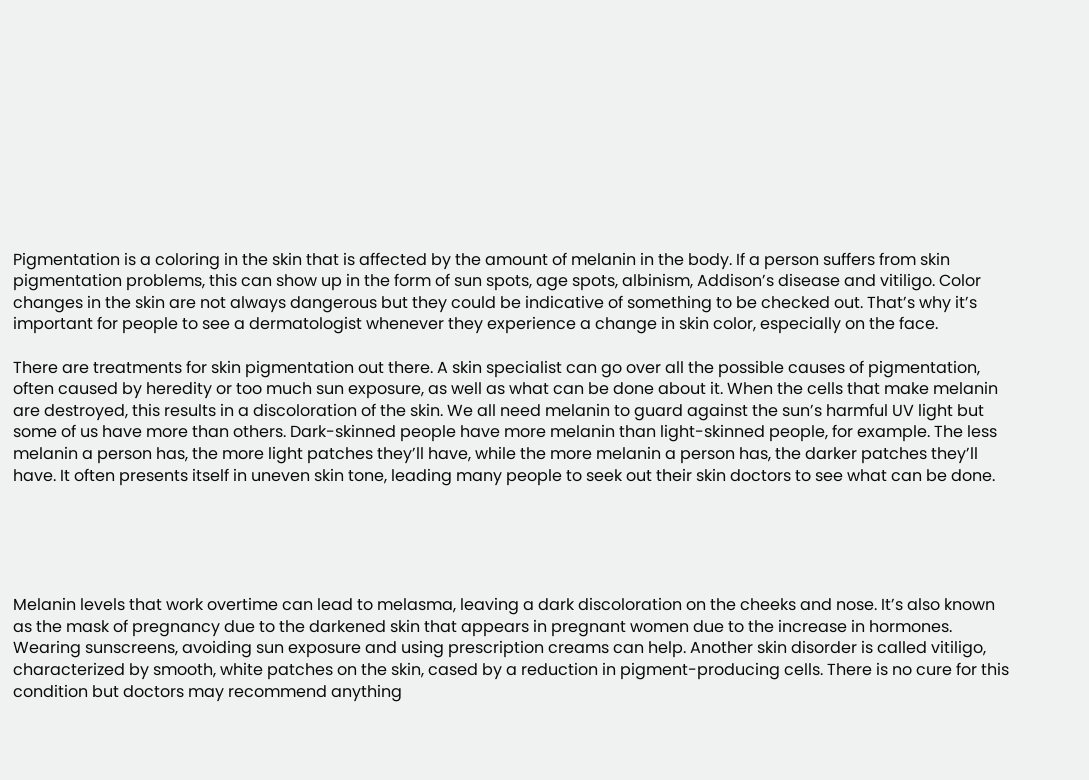Pigmentation is a coloring in the skin that is affected by the amount of melanin in the body. If a person suffers from skin pigmentation problems, this can show up in the form of sun spots, age spots, albinism, Addison’s disease and vitiligo. Color changes in the skin are not always dangerous but they could be indicative of something to be checked out. That’s why it’s important for people to see a dermatologist whenever they experience a change in skin color, especially on the face.

There are treatments for skin pigmentation out there. A skin specialist can go over all the possible causes of pigmentation, often caused by heredity or too much sun exposure, as well as what can be done about it. When the cells that make melanin are destroyed, this results in a discoloration of the skin. We all need melanin to guard against the sun’s harmful UV light but some of us have more than others. Dark-skinned people have more melanin than light-skinned people, for example. The less melanin a person has, the more light patches they’ll have, while the more melanin a person has, the darker patches they’ll have. It often presents itself in uneven skin tone, leading many people to seek out their skin doctors to see what can be done.





Melanin levels that work overtime can lead to melasma, leaving a dark discoloration on the cheeks and nose. It’s also known as the mask of pregnancy due to the darkened skin that appears in pregnant women due to the increase in hormones. Wearing sunscreens, avoiding sun exposure and using prescription creams can help. Another skin disorder is called vitiligo, characterized by smooth, white patches on the skin, cased by a reduction in pigment-producing cells. There is no cure for this condition but doctors may recommend anything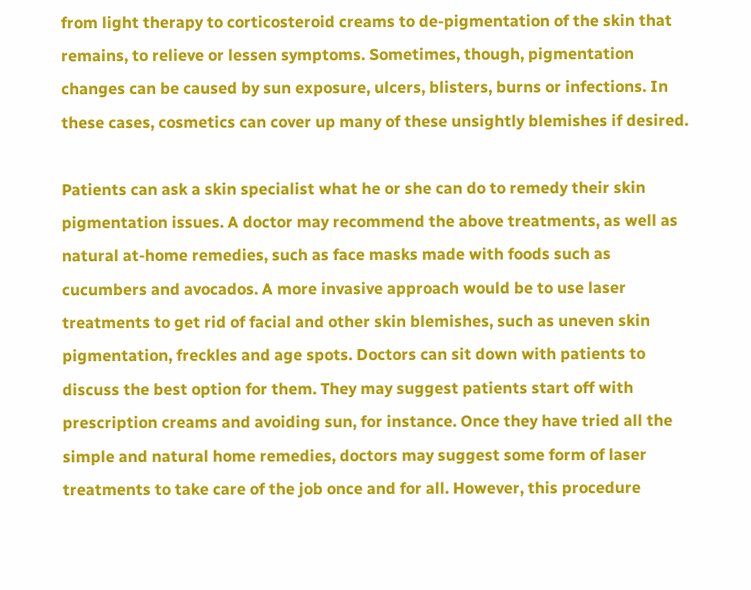from light therapy to corticosteroid creams to de-pigmentation of the skin that remains, to relieve or lessen symptoms. Sometimes, though, pigmentation changes can be caused by sun exposure, ulcers, blisters, burns or infections. In these cases, cosmetics can cover up many of these unsightly blemishes if desired.

Patients can ask a skin specialist what he or she can do to remedy their skin pigmentation issues. A doctor may recommend the above treatments, as well as natural at-home remedies, such as face masks made with foods such as cucumbers and avocados. A more invasive approach would be to use laser treatments to get rid of facial and other skin blemishes, such as uneven skin pigmentation, freckles and age spots. Doctors can sit down with patients to discuss the best option for them. They may suggest patients start off with prescription creams and avoiding sun, for instance. Once they have tried all the simple and natural home remedies, doctors may suggest some form of laser treatments to take care of the job once and for all. However, this procedure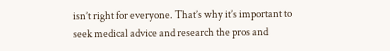isn’t right for everyone. That’s why it’s important to seek medical advice and research the pros and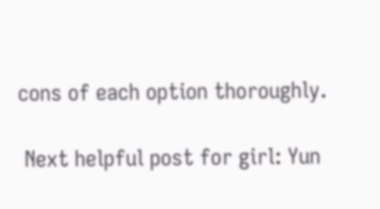cons of each option thoroughly.

 Next helpful post for girl: Yun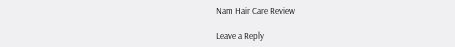Nam Hair Care Review

Leave a Reply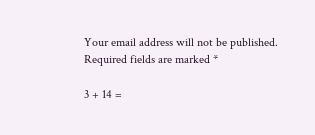Your email address will not be published. Required fields are marked *

3 + 14 =